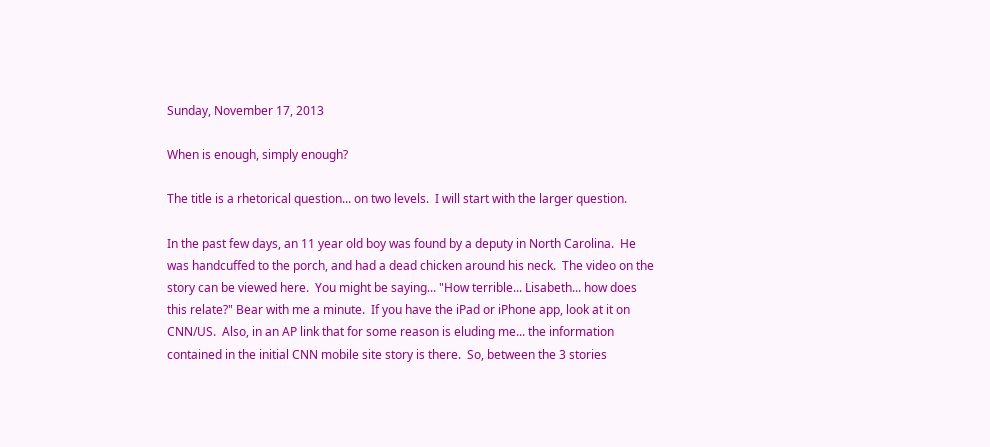Sunday, November 17, 2013

When is enough, simply enough?

The title is a rhetorical question... on two levels.  I will start with the larger question.

In the past few days, an 11 year old boy was found by a deputy in North Carolina.  He was handcuffed to the porch, and had a dead chicken around his neck.  The video on the story can be viewed here.  You might be saying... "How terrible... Lisabeth... how does this relate?" Bear with me a minute.  If you have the iPad or iPhone app, look at it on CNN/US.  Also, in an AP link that for some reason is eluding me... the information contained in the initial CNN mobile site story is there.  So, between the 3 stories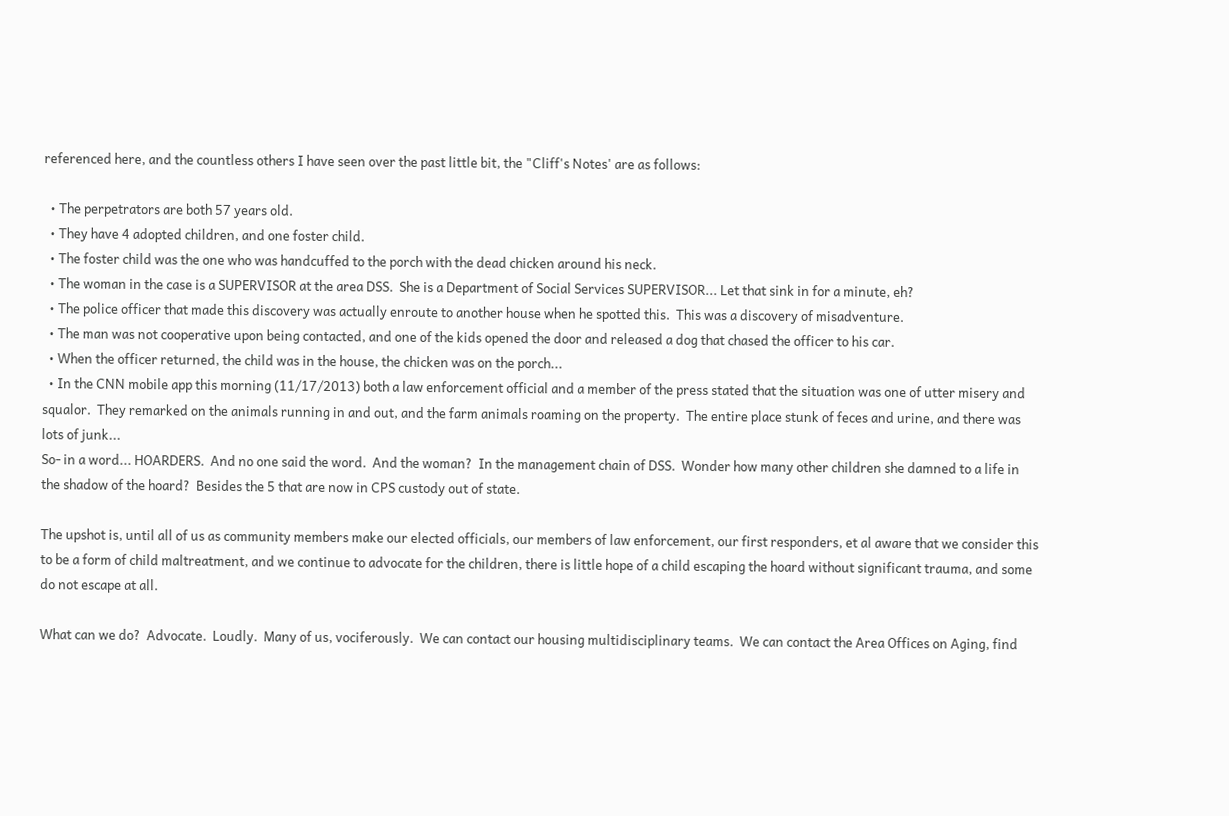referenced here, and the countless others I have seen over the past little bit, the "Cliff's Notes' are as follows:

  • The perpetrators are both 57 years old.
  • They have 4 adopted children, and one foster child.
  • The foster child was the one who was handcuffed to the porch with the dead chicken around his neck.
  • The woman in the case is a SUPERVISOR at the area DSS.  She is a Department of Social Services SUPERVISOR... Let that sink in for a minute, eh?
  • The police officer that made this discovery was actually enroute to another house when he spotted this.  This was a discovery of misadventure.
  • The man was not cooperative upon being contacted, and one of the kids opened the door and released a dog that chased the officer to his car.
  • When the officer returned, the child was in the house, the chicken was on the porch...
  • In the CNN mobile app this morning (11/17/2013) both a law enforcement official and a member of the press stated that the situation was one of utter misery and squalor.  They remarked on the animals running in and out, and the farm animals roaming on the property.  The entire place stunk of feces and urine, and there was lots of junk...
So- in a word... HOARDERS.  And no one said the word.  And the woman?  In the management chain of DSS.  Wonder how many other children she damned to a life in the shadow of the hoard?  Besides the 5 that are now in CPS custody out of state.

The upshot is, until all of us as community members make our elected officials, our members of law enforcement, our first responders, et al aware that we consider this to be a form of child maltreatment, and we continue to advocate for the children, there is little hope of a child escaping the hoard without significant trauma, and some do not escape at all.

What can we do?  Advocate.  Loudly.  Many of us, vociferously.  We can contact our housing multidisciplinary teams.  We can contact the Area Offices on Aging, find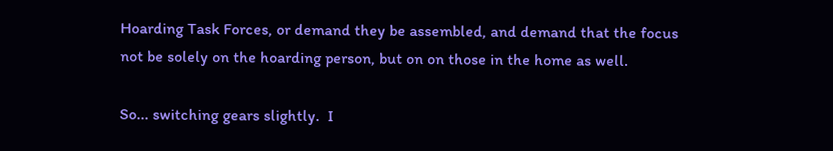Hoarding Task Forces, or demand they be assembled, and demand that the focus not be solely on the hoarding person, but on on those in the home as well.

So... switching gears slightly.  I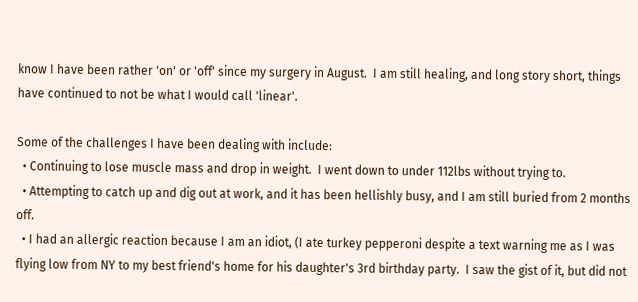know I have been rather 'on' or 'off' since my surgery in August.  I am still healing, and long story short, things have continued to not be what I would call 'linear'.

Some of the challenges I have been dealing with include:
  • Continuing to lose muscle mass and drop in weight.  I went down to under 112lbs without trying to.
  • Attempting to catch up and dig out at work, and it has been hellishly busy, and I am still buried from 2 months off.
  • I had an allergic reaction because I am an idiot, (I ate turkey pepperoni despite a text warning me as I was flying low from NY to my best friend's home for his daughter's 3rd birthday party.  I saw the gist of it, but did not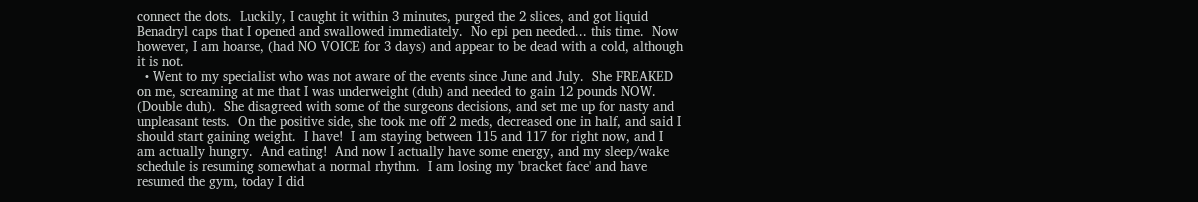connect the dots.  Luckily, I caught it within 3 minutes, purged the 2 slices, and got liquid Benadryl caps that I opened and swallowed immediately.  No epi pen needed... this time.  Now however, I am hoarse, (had NO VOICE for 3 days) and appear to be dead with a cold, although it is not.
  • Went to my specialist who was not aware of the events since June and July.  She FREAKED on me, screaming at me that I was underweight (duh) and needed to gain 12 pounds NOW.  (Double duh).  She disagreed with some of the surgeons decisions, and set me up for nasty and unpleasant tests.  On the positive side, she took me off 2 meds, decreased one in half, and said I should start gaining weight.  I have!  I am staying between 115 and 117 for right now, and I am actually hungry.  And eating!  And now I actually have some energy, and my sleep/wake schedule is resuming somewhat a normal rhythm.  I am losing my 'bracket face' and have resumed the gym, today I did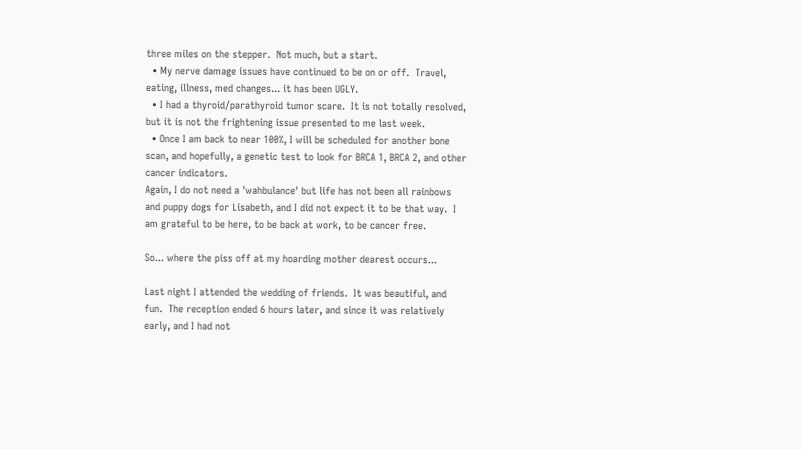three miles on the stepper.  Not much, but a start.
  • My nerve damage issues have continued to be on or off.  Travel, eating, illness, med changes... it has been UGLY.
  • I had a thyroid/parathyroid tumor scare.  It is not totally resolved, but it is not the frightening issue presented to me last week.
  • Once I am back to near 100%, I will be scheduled for another bone scan, and hopefully, a genetic test to look for BRCA 1, BRCA 2, and other cancer indicators.
Again, I do not need a 'wahbulance' but life has not been all rainbows and puppy dogs for Lisabeth, and I did not expect it to be that way.  I am grateful to be here, to be back at work, to be cancer free.

So... where the piss off at my hoarding mother dearest occurs...

Last night I attended the wedding of friends.  It was beautiful, and fun.  The reception ended 6 hours later, and since it was relatively early, and I had not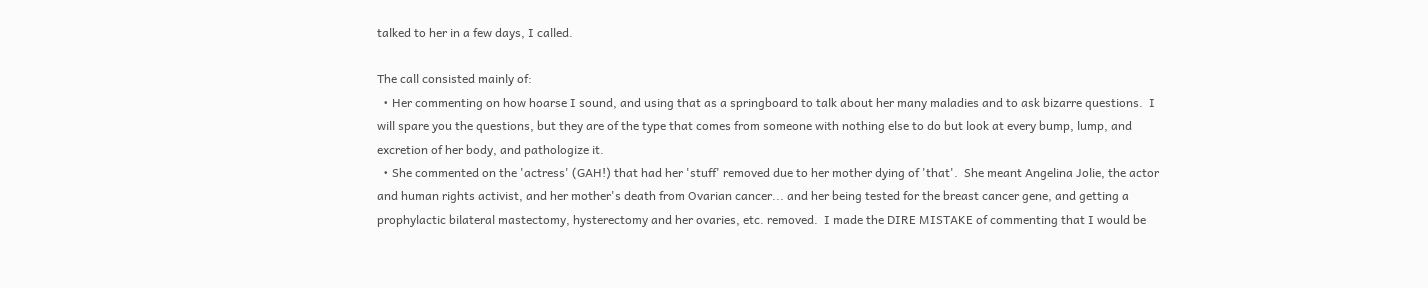talked to her in a few days, I called.

The call consisted mainly of:
  • Her commenting on how hoarse I sound, and using that as a springboard to talk about her many maladies and to ask bizarre questions.  I will spare you the questions, but they are of the type that comes from someone with nothing else to do but look at every bump, lump, and excretion of her body, and pathologize it.
  • She commented on the 'actress' (GAH!) that had her 'stuff' removed due to her mother dying of 'that'.  She meant Angelina Jolie, the actor and human rights activist, and her mother's death from Ovarian cancer... and her being tested for the breast cancer gene, and getting a prophylactic bilateral mastectomy, hysterectomy and her ovaries, etc. removed.  I made the DIRE MISTAKE of commenting that I would be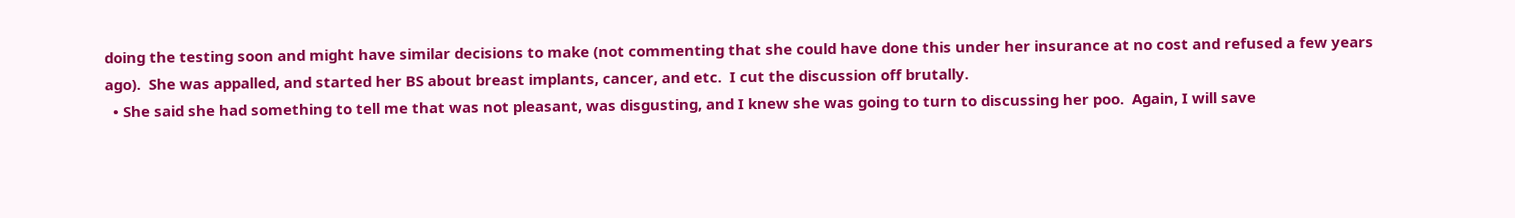doing the testing soon and might have similar decisions to make (not commenting that she could have done this under her insurance at no cost and refused a few years ago).  She was appalled, and started her BS about breast implants, cancer, and etc.  I cut the discussion off brutally.
  • She said she had something to tell me that was not pleasant, was disgusting, and I knew she was going to turn to discussing her poo.  Again, I will save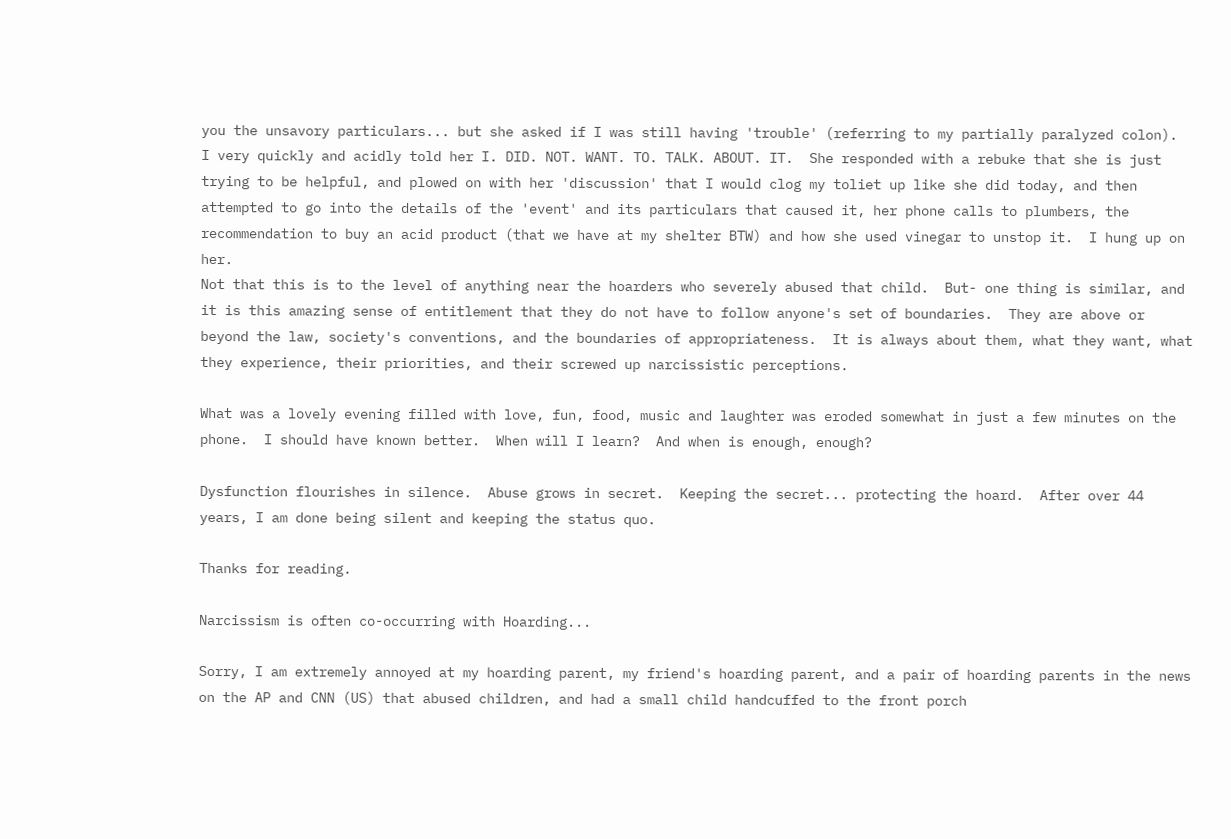you the unsavory particulars... but she asked if I was still having 'trouble' (referring to my partially paralyzed colon).  I very quickly and acidly told her I. DID. NOT. WANT. TO. TALK. ABOUT. IT.  She responded with a rebuke that she is just trying to be helpful, and plowed on with her 'discussion' that I would clog my toliet up like she did today, and then attempted to go into the details of the 'event' and its particulars that caused it, her phone calls to plumbers, the recommendation to buy an acid product (that we have at my shelter BTW) and how she used vinegar to unstop it.  I hung up on her.
Not that this is to the level of anything near the hoarders who severely abused that child.  But- one thing is similar, and it is this amazing sense of entitlement that they do not have to follow anyone's set of boundaries.  They are above or beyond the law, society's conventions, and the boundaries of appropriateness.  It is always about them, what they want, what they experience, their priorities, and their screwed up narcissistic perceptions.

What was a lovely evening filled with love, fun, food, music and laughter was eroded somewhat in just a few minutes on the phone.  I should have known better.  When will I learn?  And when is enough, enough?

Dysfunction flourishes in silence.  Abuse grows in secret.  Keeping the secret... protecting the hoard.  After over 44 years, I am done being silent and keeping the status quo.

Thanks for reading.

Narcissism is often co-occurring with Hoarding...

Sorry, I am extremely annoyed at my hoarding parent, my friend's hoarding parent, and a pair of hoarding parents in the news on the AP and CNN (US) that abused children, and had a small child handcuffed to the front porch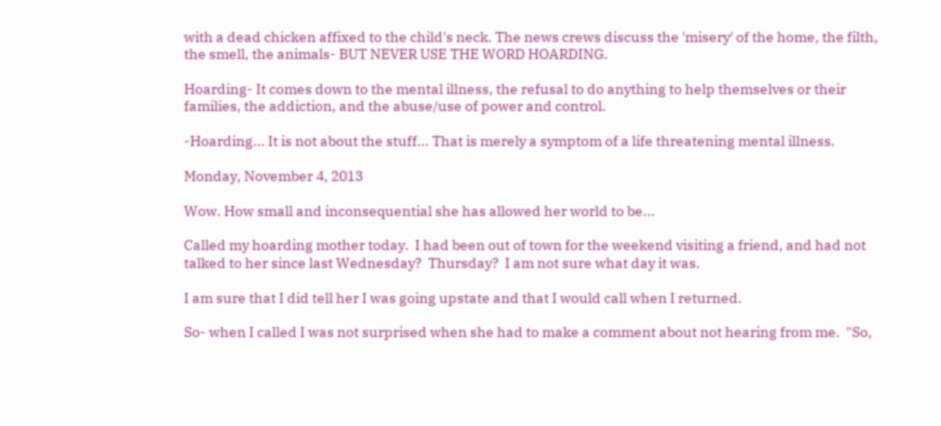with a dead chicken affixed to the child's neck. The news crews discuss the 'misery' of the home, the filth, the smell, the animals- BUT NEVER USE THE WORD HOARDING.

Hoarding- It comes down to the mental illness, the refusal to do anything to help themselves or their families, the addiction, and the abuse/use of power and control.

-Hoarding... It is not about the stuff... That is merely a symptom of a life threatening mental illness.

Monday, November 4, 2013

Wow. How small and inconsequential she has allowed her world to be...

Called my hoarding mother today.  I had been out of town for the weekend visiting a friend, and had not talked to her since last Wednesday?  Thursday?  I am not sure what day it was.

I am sure that I did tell her I was going upstate and that I would call when I returned.

So- when I called I was not surprised when she had to make a comment about not hearing from me.  "So,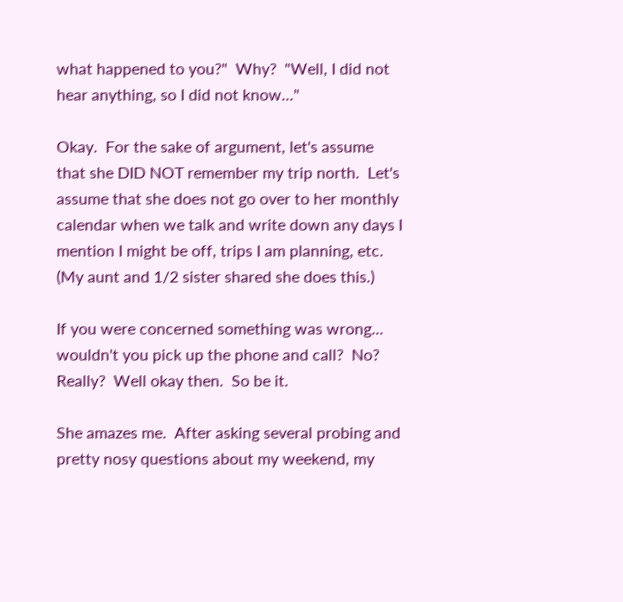what happened to you?"  Why?  "Well, I did not hear anything, so I did not know..."

Okay.  For the sake of argument, let's assume that she DID NOT remember my trip north.  Let's assume that she does not go over to her monthly calendar when we talk and write down any days I mention I might be off, trips I am planning, etc.  (My aunt and 1/2 sister shared she does this.)

If you were concerned something was wrong... wouldn't you pick up the phone and call?  No?  Really?  Well okay then.  So be it.

She amazes me.  After asking several probing and pretty nosy questions about my weekend, my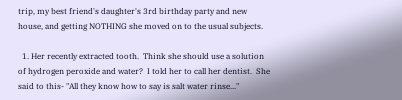trip, my best friend's daughter's 3rd birthday party and new house, and getting NOTHING she moved on to the usual subjects.

  1. Her recently extracted tooth.  Think she should use a solution of hydrogen peroxide and water?  I told her to call her dentist.  She said to this- "All they know how to say is salt water rinse..."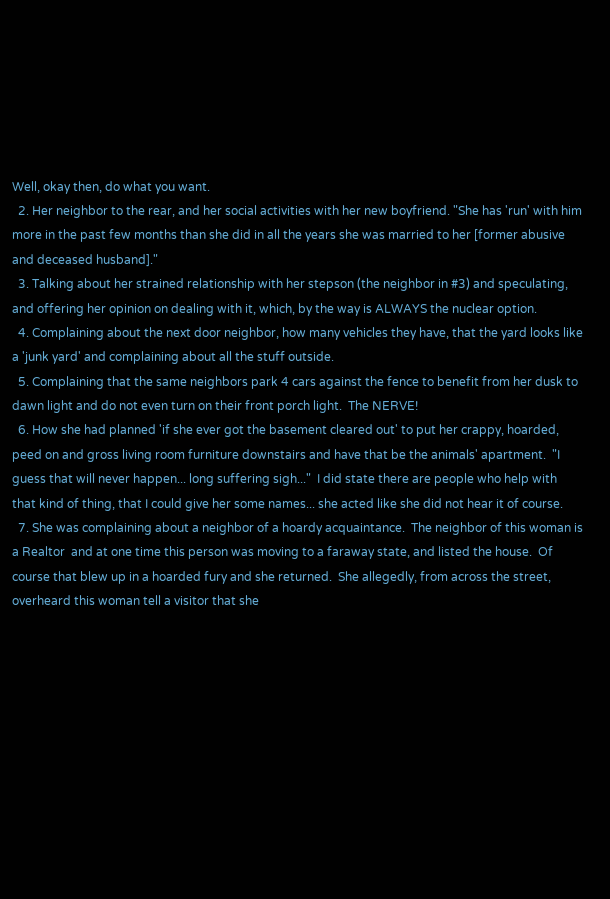Well, okay then, do what you want.
  2. Her neighbor to the rear, and her social activities with her new boyfriend. "She has 'run' with him more in the past few months than she did in all the years she was married to her [former abusive and deceased husband]."
  3. Talking about her strained relationship with her stepson (the neighbor in #3) and speculating, and offering her opinion on dealing with it, which, by the way is ALWAYS the nuclear option.
  4. Complaining about the next door neighbor, how many vehicles they have, that the yard looks like a 'junk yard' and complaining about all the stuff outside.
  5. Complaining that the same neighbors park 4 cars against the fence to benefit from her dusk to dawn light and do not even turn on their front porch light.  The NERVE!
  6. How she had planned 'if she ever got the basement cleared out' to put her crappy, hoarded, peed on and gross living room furniture downstairs and have that be the animals' apartment.  "I guess that will never happen... long suffering sigh..."  I did state there are people who help with that kind of thing, that I could give her some names... she acted like she did not hear it of course.
  7. She was complaining about a neighbor of a hoardy acquaintance.  The neighbor of this woman is a Realtor  and at one time this person was moving to a faraway state, and listed the house.  Of course that blew up in a hoarded fury and she returned.  She allegedly, from across the street, overheard this woman tell a visitor that she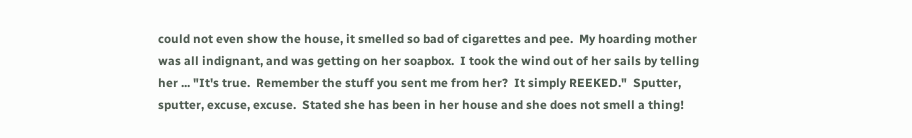could not even show the house, it smelled so bad of cigarettes and pee.  My hoarding mother was all indignant, and was getting on her soapbox.  I took the wind out of her sails by telling her ... "It's true.  Remember the stuff you sent me from her?  It simply REEKED."  Sputter, sputter, excuse, excuse.  Stated she has been in her house and she does not smell a thing!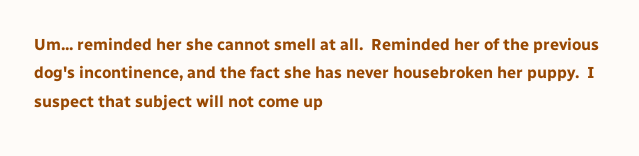Um... reminded her she cannot smell at all.  Reminded her of the previous dog's incontinence, and the fact she has never housebroken her puppy.  I suspect that subject will not come up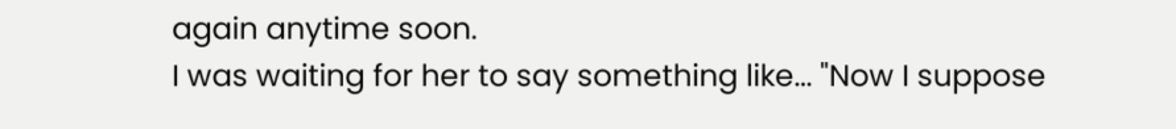again anytime soon.
I was waiting for her to say something like... "Now I suppose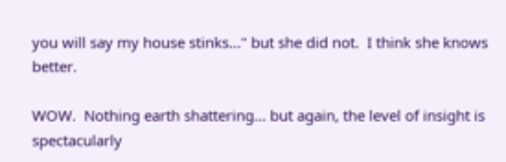you will say my house stinks..." but she did not.  I think she knows better.

WOW.  Nothing earth shattering... but again, the level of insight is spectacularly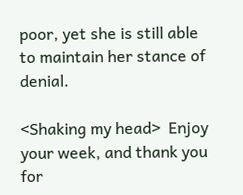poor, yet she is still able to maintain her stance of denial.

<Shaking my head>  Enjoy your week, and thank you for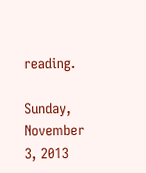reading.

Sunday, November 3, 2013